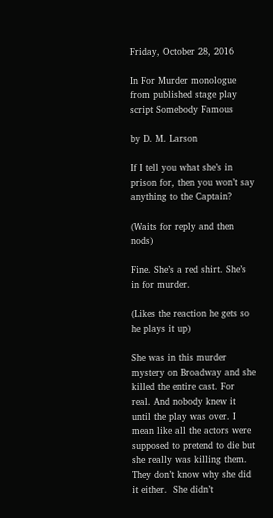Friday, October 28, 2016

In For Murder monologue from published stage play script Somebody Famous

by D. M. Larson

If I tell you what she’s in prison for, then you won’t say anything to the Captain?

(Waits for reply and then nods)

Fine. She’s a red shirt. She’s in for murder.

(Likes the reaction he gets so he plays it up)

She was in this murder mystery on Broadway and she killed the entire cast. For real. And nobody knew it until the play was over. I mean like all the actors were supposed to pretend to die but she really was killing them. They don’t know why she did it either.  She didn’t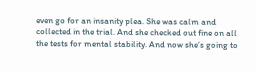even go for an insanity plea. She was calm and collected in the trial. And she checked out fine on all the tests for mental stability. And now she’s going to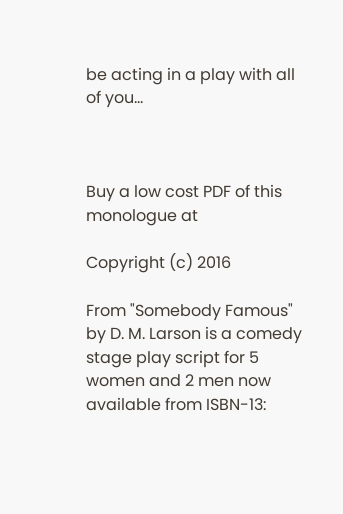be acting in a play with all of you…



Buy a low cost PDF of this monologue at

Copyright (c) 2016

From "Somebody Famous" by D. M. Larson is a comedy stage play script for 5 women and 2 men now available from ISBN-13: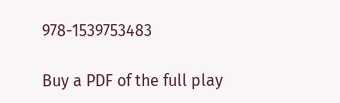978-1539753483

Buy a PDF of the full play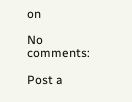on

No comments:

Post a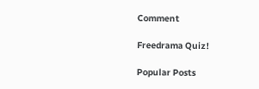Comment

Freedrama Quiz!

Popular Posts